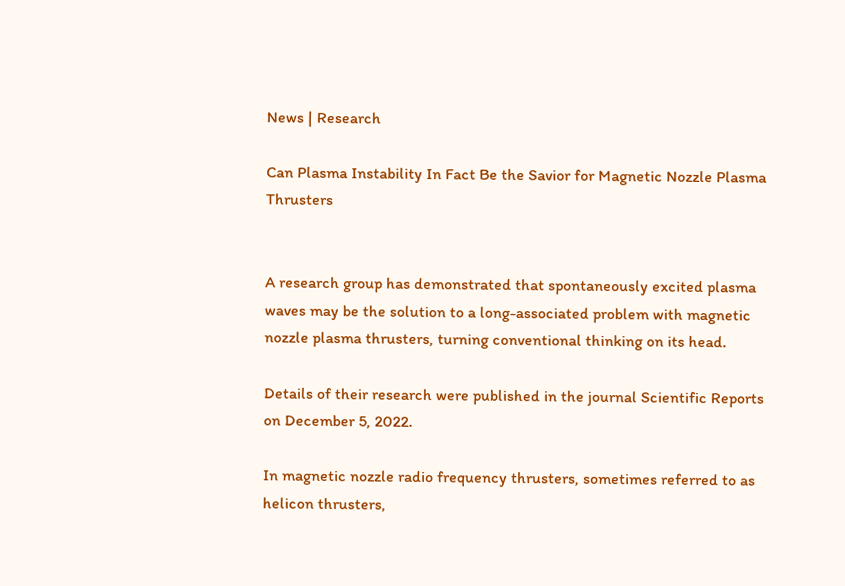News | Research

Can Plasma Instability In Fact Be the Savior for Magnetic Nozzle Plasma Thrusters


A research group has demonstrated that spontaneously excited plasma waves may be the solution to a long-associated problem with magnetic nozzle plasma thrusters, turning conventional thinking on its head.

Details of their research were published in the journal Scientific Reports on December 5, 2022.

In magnetic nozzle radio frequency thrusters, sometimes referred to as helicon thrusters,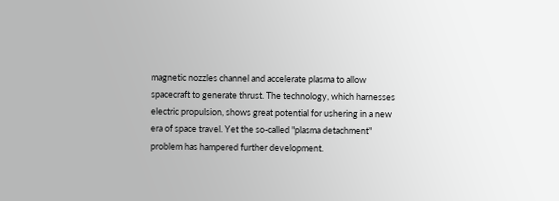magnetic nozzles channel and accelerate plasma to allow spacecraft to generate thrust. The technology, which harnesses electric propulsion, shows great potential for ushering in a new era of space travel. Yet the so-called "plasma detachment" problem has hampered further development.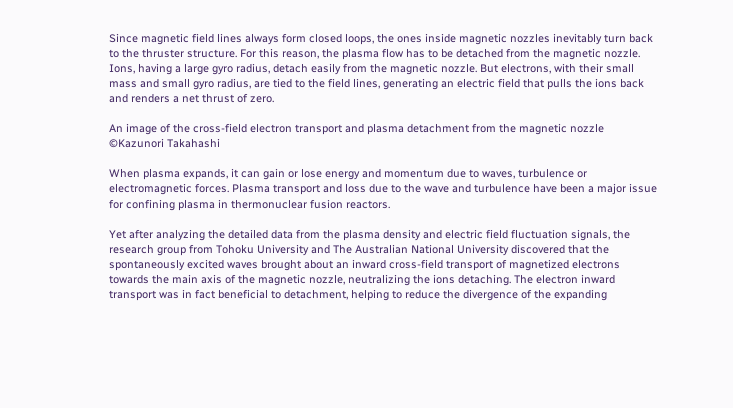Since magnetic field lines always form closed loops, the ones inside magnetic nozzles inevitably turn back to the thruster structure. For this reason, the plasma flow has to be detached from the magnetic nozzle. Ions, having a large gyro radius, detach easily from the magnetic nozzle. But electrons, with their small mass and small gyro radius, are tied to the field lines, generating an electric field that pulls the ions back and renders a net thrust of zero.

An image of the cross-field electron transport and plasma detachment from the magnetic nozzle ©Kazunori Takahashi

When plasma expands, it can gain or lose energy and momentum due to waves, turbulence or electromagnetic forces. Plasma transport and loss due to the wave and turbulence have been a major issue for confining plasma in thermonuclear fusion reactors.

Yet after analyzing the detailed data from the plasma density and electric field fluctuation signals, the research group from Tohoku University and The Australian National University discovered that the spontaneously excited waves brought about an inward cross-field transport of magnetized electrons towards the main axis of the magnetic nozzle, neutralizing the ions detaching. The electron inward transport was in fact beneficial to detachment, helping to reduce the divergence of the expanding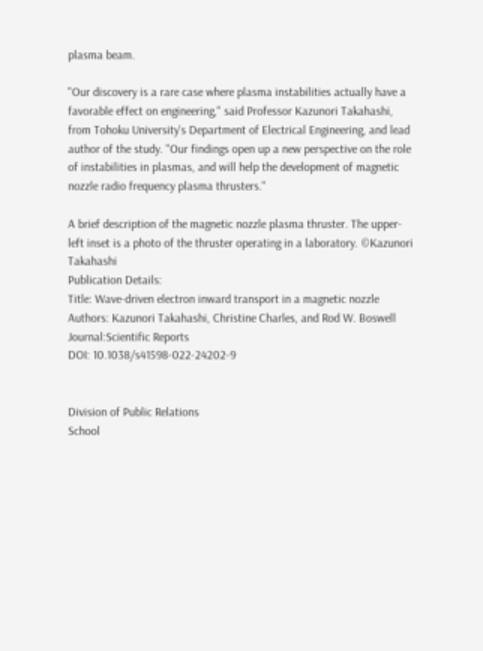plasma beam.

"Our discovery is a rare case where plasma instabilities actually have a favorable effect on engineering," said Professor Kazunori Takahashi, from Tohoku University's Department of Electrical Engineering, and lead author of the study. "Our findings open up a new perspective on the role of instabilities in plasmas, and will help the development of magnetic nozzle radio frequency plasma thrusters."

A brief description of the magnetic nozzle plasma thruster. The upper-left inset is a photo of the thruster operating in a laboratory. ©Kazunori Takahashi
Publication Details:
Title: Wave-driven electron inward transport in a magnetic nozzle
Authors: Kazunori Takahashi, Christine Charles, and Rod W. Boswell
Journal:Scientific Reports
DOI: 10.1038/s41598-022-24202-9


Division of Public Relations
School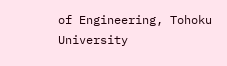of Engineering, Tohoku University